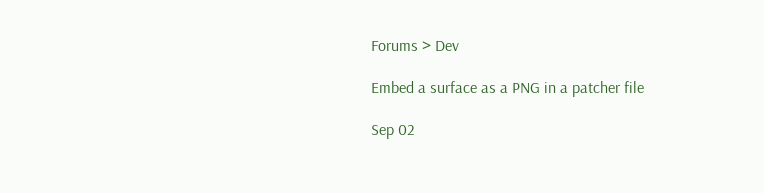Forums > Dev

Embed a surface as a PNG in a patcher file

Sep 02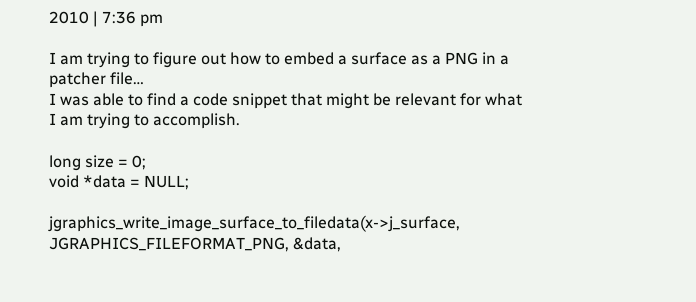2010 | 7:36 pm

I am trying to figure out how to embed a surface as a PNG in a patcher file…
I was able to find a code snippet that might be relevant for what I am trying to accomplish.

long size = 0;
void *data = NULL;

jgraphics_write_image_surface_to_filedata(x->j_surface, JGRAPHICS_FILEFORMAT_PNG, &data,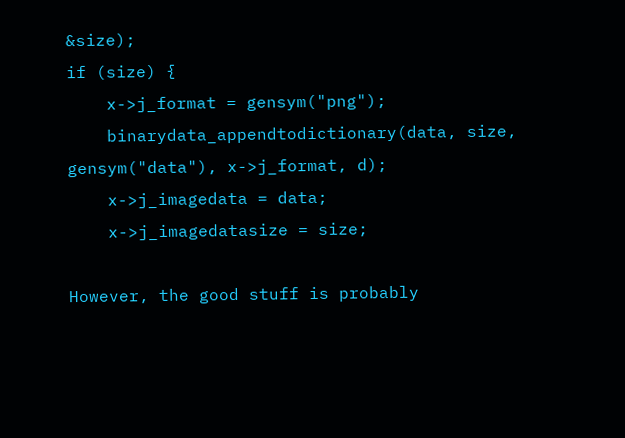&size);
if (size) {
    x->j_format = gensym("png");
    binarydata_appendtodictionary(data, size, gensym("data"), x->j_format, d);
    x->j_imagedata = data;
    x->j_imagedatasize = size;

However, the good stuff is probably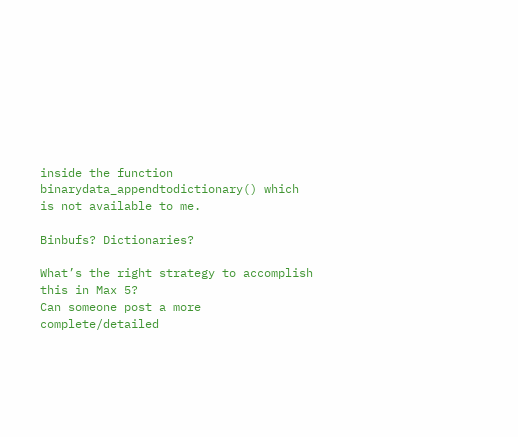inside the function binarydata_appendtodictionary() which is not available to me.

Binbufs? Dictionaries?

What’s the right strategy to accomplish this in Max 5?
Can someone post a more complete/detailed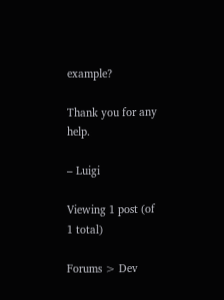example?

Thank you for any help.

– Luigi

Viewing 1 post (of 1 total)

Forums > Dev